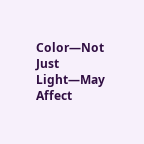Color—Not Just Light—May Affect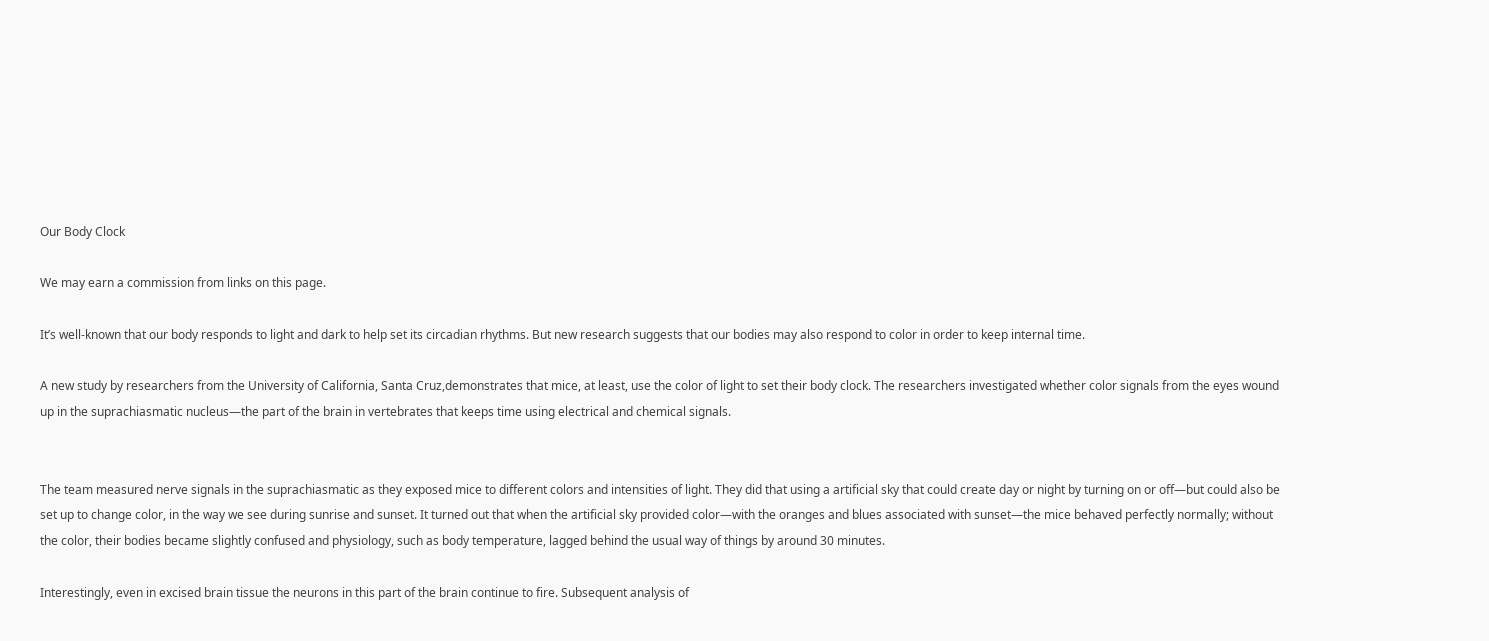Our Body Clock

We may earn a commission from links on this page.

It’s well-known that our body responds to light and dark to help set its circadian rhythms. But new research suggests that our bodies may also respond to color in order to keep internal time.

A new study by researchers from the University of California, Santa Cruz,demonstrates that mice, at least, use the color of light to set their body clock. The researchers investigated whether color signals from the eyes wound up in the suprachiasmatic nucleus—the part of the brain in vertebrates that keeps time using electrical and chemical signals.


The team measured nerve signals in the suprachiasmatic as they exposed mice to different colors and intensities of light. They did that using a artificial sky that could create day or night by turning on or off—but could also be set up to change color, in the way we see during sunrise and sunset. It turned out that when the artificial sky provided color—with the oranges and blues associated with sunset—the mice behaved perfectly normally; without the color, their bodies became slightly confused and physiology, such as body temperature, lagged behind the usual way of things by around 30 minutes.

Interestingly, even in excised brain tissue the neurons in this part of the brain continue to fire. Subsequent analysis of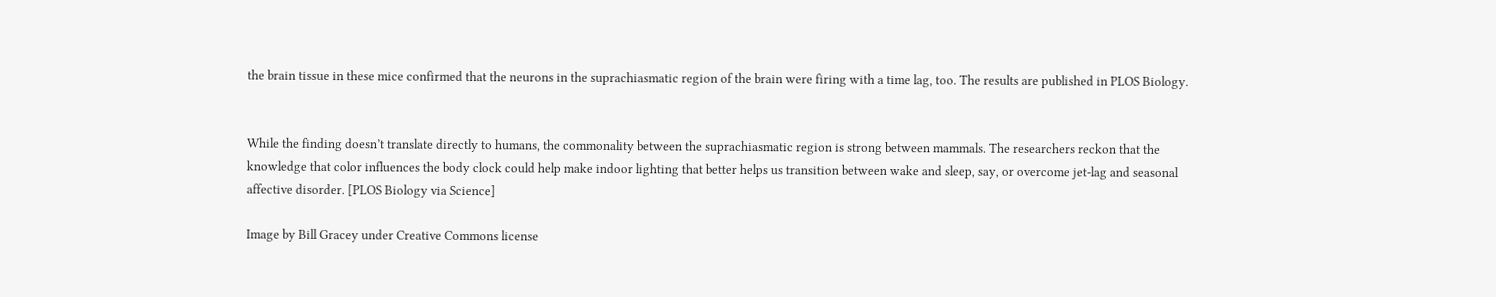the brain tissue in these mice confirmed that the neurons in the suprachiasmatic region of the brain were firing with a time lag, too. The results are published in PLOS Biology.


While the finding doesn’t translate directly to humans, the commonality between the suprachiasmatic region is strong between mammals. The researchers reckon that the knowledge that color influences the body clock could help make indoor lighting that better helps us transition between wake and sleep, say, or overcome jet-lag and seasonal affective disorder. [PLOS Biology via Science]

Image by Bill Gracey under Creative Commons license